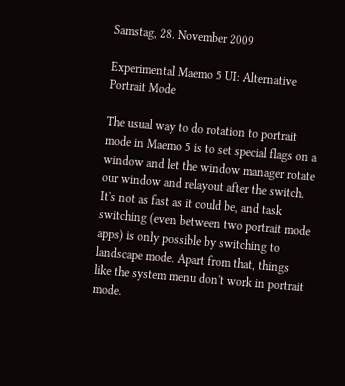Samstag, 28. November 2009

Experimental Maemo 5 UI: Alternative Portrait Mode

The usual way to do rotation to portrait mode in Maemo 5 is to set special flags on a window and let the window manager rotate our window and relayout after the switch. It's not as fast as it could be, and task switching (even between two portrait mode apps) is only possible by switching to landscape mode. Apart from that, things like the system menu don't work in portrait mode.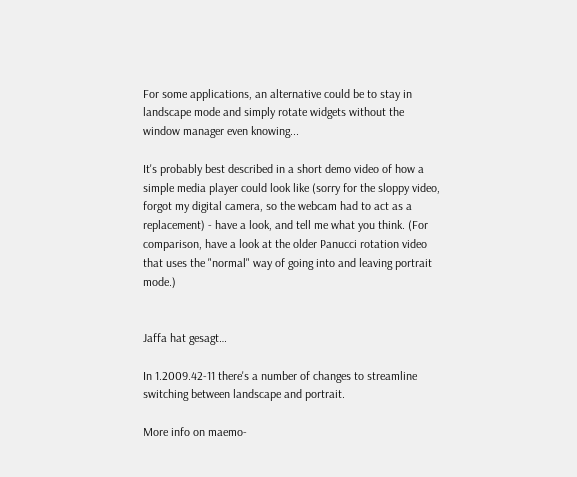For some applications, an alternative could be to stay in landscape mode and simply rotate widgets without the window manager even knowing...

It's probably best described in a short demo video of how a simple media player could look like (sorry for the sloppy video, forgot my digital camera, so the webcam had to act as a replacement) - have a look, and tell me what you think. (For comparison, have a look at the older Panucci rotation video that uses the "normal" way of going into and leaving portrait mode.)


Jaffa hat gesagt…

In 1.2009.42-11 there's a number of changes to streamline switching between landscape and portrait.

More info on maemo-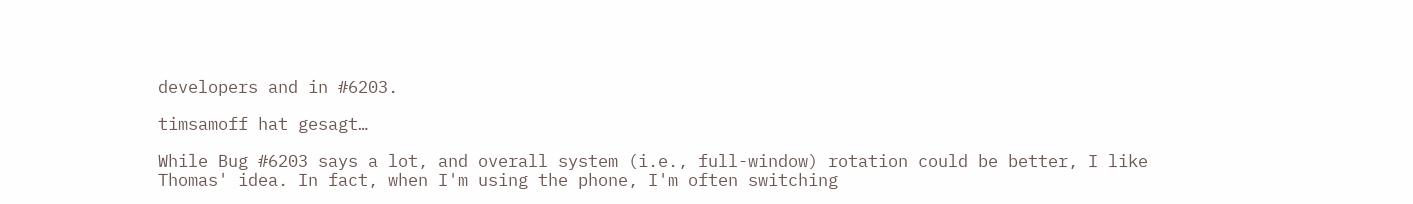developers and in #6203.

timsamoff hat gesagt…

While Bug #6203 says a lot, and overall system (i.e., full-window) rotation could be better, I like Thomas' idea. In fact, when I'm using the phone, I'm often switching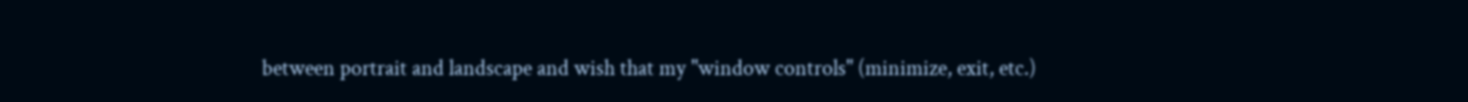between portrait and landscape and wish that my "window controls" (minimize, exit, etc.)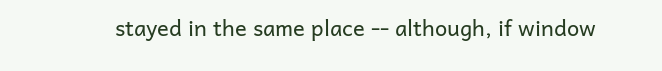stayed in the same place -- although, if window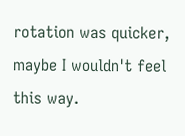rotation was quicker, maybe I wouldn't feel this way.